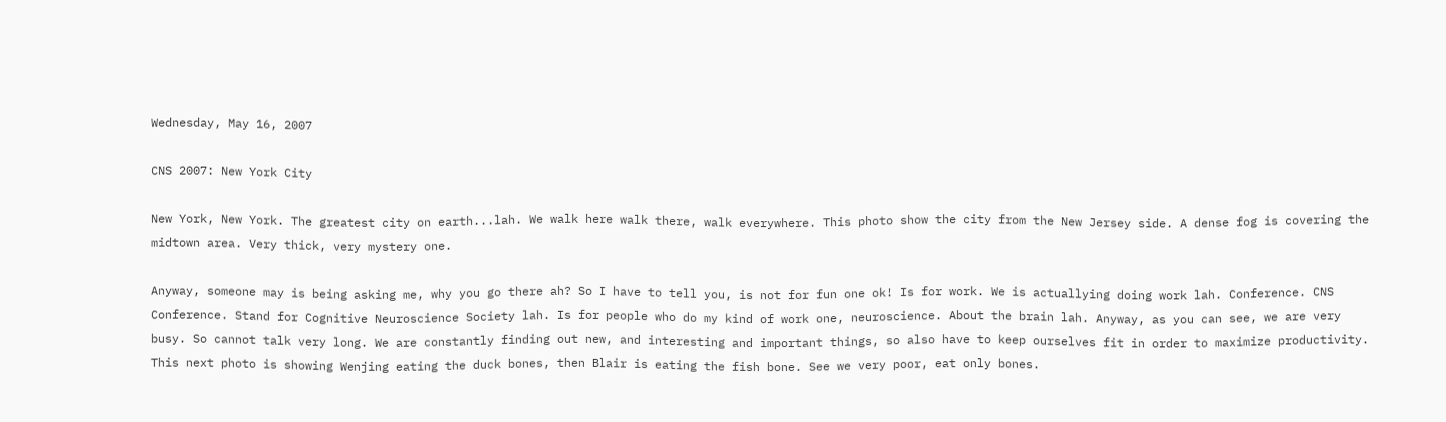Wednesday, May 16, 2007

CNS 2007: New York City

New York, New York. The greatest city on earth...lah. We walk here walk there, walk everywhere. This photo show the city from the New Jersey side. A dense fog is covering the midtown area. Very thick, very mystery one.

Anyway, someone may is being asking me, why you go there ah? So I have to tell you, is not for fun one ok! Is for work. We is actuallying doing work lah. Conference. CNS Conference. Stand for Cognitive Neuroscience Society lah. Is for people who do my kind of work one, neuroscience. About the brain lah. Anyway, as you can see, we are very busy. So cannot talk very long. We are constantly finding out new, and interesting and important things, so also have to keep ourselves fit in order to maximize productivity. This next photo is showing Wenjing eating the duck bones, then Blair is eating the fish bone. See we very poor, eat only bones.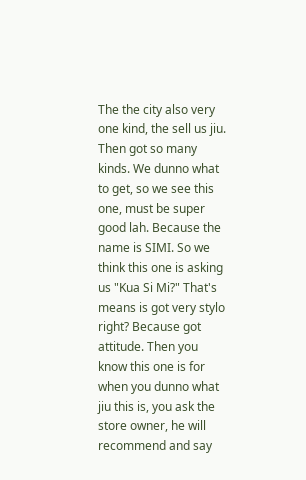The the city also very one kind, the sell us jiu. Then got so many kinds. We dunno what to get, so we see this one, must be super good lah. Because the name is SIMI. So we think this one is asking us "Kua Si Mi?" That's means is got very stylo right? Because got attitude. Then you know this one is for when you dunno what jiu this is, you ask the store owner, he will recommend and say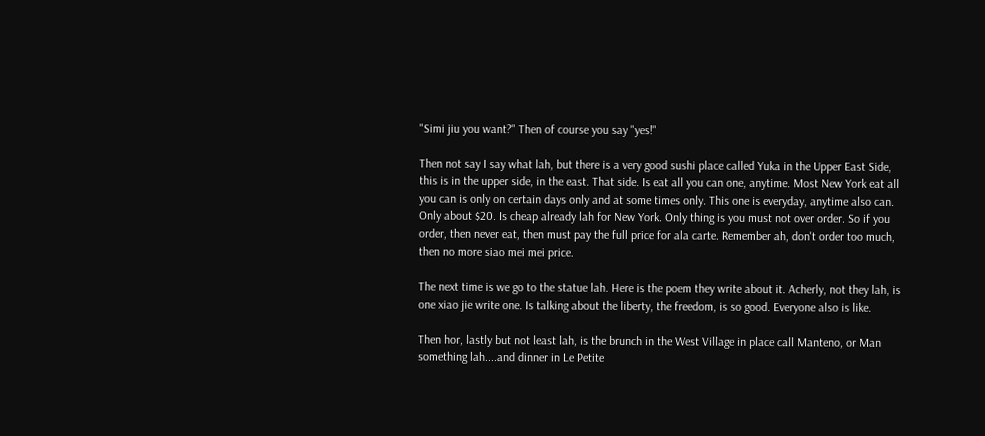"Simi jiu you want?" Then of course you say "yes!"

Then not say I say what lah, but there is a very good sushi place called Yuka in the Upper East Side, this is in the upper side, in the east. That side. Is eat all you can one, anytime. Most New York eat all you can is only on certain days only and at some times only. This one is everyday, anytime also can. Only about $20. Is cheap already lah for New York. Only thing is you must not over order. So if you order, then never eat, then must pay the full price for ala carte. Remember ah, don't order too much, then no more siao mei mei price.

The next time is we go to the statue lah. Here is the poem they write about it. Acherly, not they lah, is one xiao jie write one. Is talking about the liberty, the freedom, is so good. Everyone also is like.

Then hor, lastly but not least lah, is the brunch in the West Village in place call Manteno, or Man something lah....and dinner in Le Petite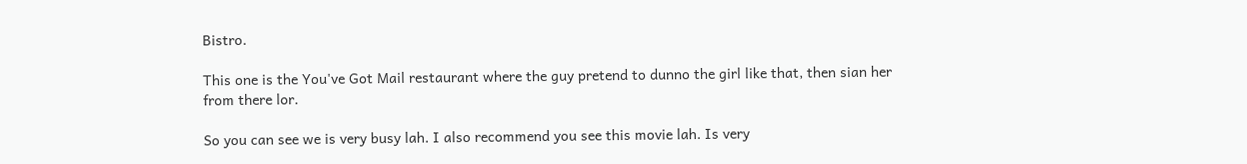Bistro.

This one is the You've Got Mail restaurant where the guy pretend to dunno the girl like that, then sian her from there lor.

So you can see we is very busy lah. I also recommend you see this movie lah. Is very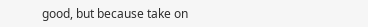good, but because take on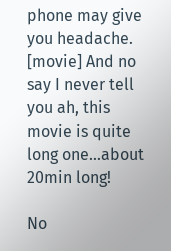phone may give you headache. [movie] And no say I never tell you ah, this movie is quite long one...about 20min long!

No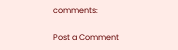comments:

Post a Comment